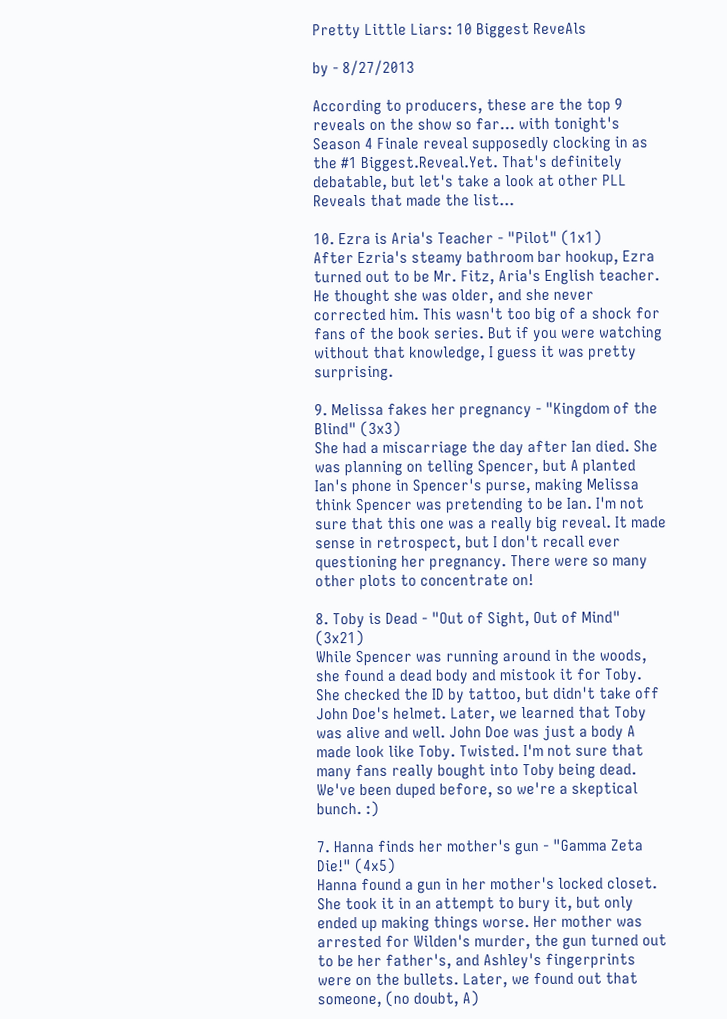Pretty Little Liars: 10 Biggest ReveAls

by - 8/27/2013

According to producers, these are the top 9 reveals on the show so far... with tonight's Season 4 Finale reveal supposedly clocking in as the #1 Biggest.Reveal.Yet. That's definitely debatable, but let's take a look at other PLL Reveals that made the list...

10. Ezra is Aria's Teacher - "Pilot" (1x1)
After Ezria's steamy bathroom bar hookup, Ezra turned out to be Mr. Fitz, Aria's English teacher. He thought she was older, and she never corrected him. This wasn't too big of a shock for fans of the book series. But if you were watching without that knowledge, I guess it was pretty surprising.

9. Melissa fakes her pregnancy - "Kingdom of the Blind" (3x3)
She had a miscarriage the day after Ian died. She was planning on telling Spencer, but A planted Ian's phone in Spencer's purse, making Melissa think Spencer was pretending to be Ian. I'm not sure that this one was a really big reveal. It made sense in retrospect, but I don't recall ever questioning her pregnancy. There were so many other plots to concentrate on!

8. Toby is Dead - "Out of Sight, Out of Mind" (3x21)
While Spencer was running around in the woods, she found a dead body and mistook it for Toby. She checked the ID by tattoo, but didn't take off John Doe's helmet. Later, we learned that Toby was alive and well. John Doe was just a body A made look like Toby. Twisted. I'm not sure that many fans really bought into Toby being dead. We've been duped before, so we're a skeptical bunch. :)

7. Hanna finds her mother's gun - "Gamma Zeta Die!" (4x5)
Hanna found a gun in her mother's locked closet. She took it in an attempt to bury it, but only ended up making things worse. Her mother was arrested for Wilden's murder, the gun turned out to be her father's, and Ashley's fingerprints were on the bullets. Later, we found out that someone, (no doubt, A)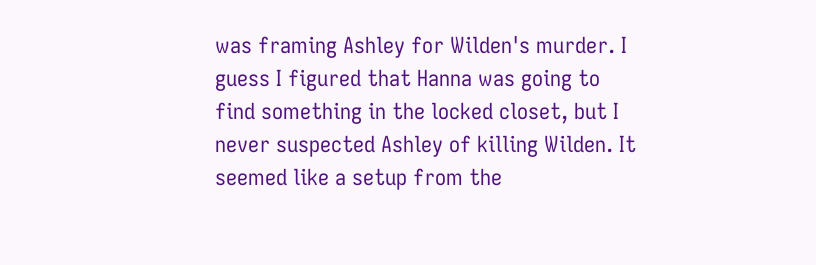was framing Ashley for Wilden's murder. I guess I figured that Hanna was going to find something in the locked closet, but I never suspected Ashley of killing Wilden. It seemed like a setup from the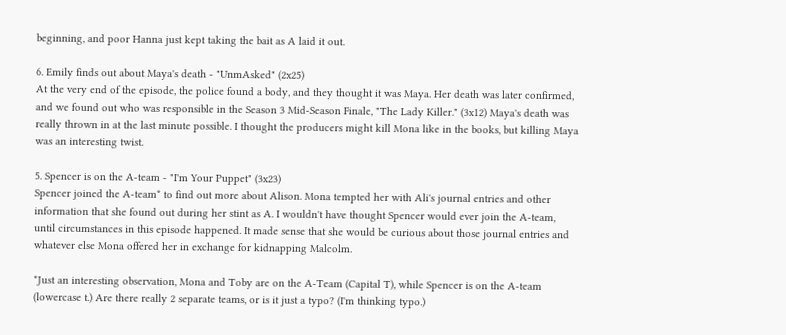beginning, and poor Hanna just kept taking the bait as A laid it out.

6. Emily finds out about Maya's death - "UnmAsked" (2x25)
At the very end of the episode, the police found a body, and they thought it was Maya. Her death was later confirmed, and we found out who was responsible in the Season 3 Mid-Season Finale, "The Lady Killer." (3x12) Maya's death was really thrown in at the last minute possible. I thought the producers might kill Mona like in the books, but killing Maya was an interesting twist.

5. Spencer is on the A-team - "I'm Your Puppet" (3x23)
Spencer joined the A-team* to find out more about Alison. Mona tempted her with Ali's journal entries and other information that she found out during her stint as A. I wouldn't have thought Spencer would ever join the A-team, until circumstances in this episode happened. It made sense that she would be curious about those journal entries and whatever else Mona offered her in exchange for kidnapping Malcolm.

*Just an interesting observation, Mona and Toby are on the A-Team (Capital T), while Spencer is on the A-team (lowercase t.) Are there really 2 separate teams, or is it just a typo? (I'm thinking typo.)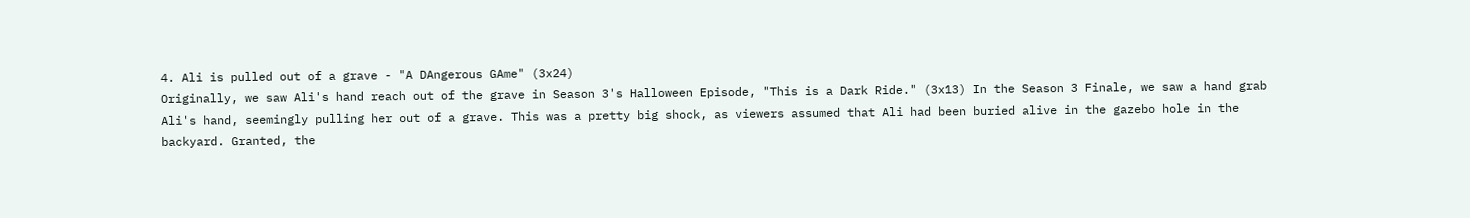4. Ali is pulled out of a grave - "A DAngerous GAme" (3x24)
Originally, we saw Ali's hand reach out of the grave in Season 3's Halloween Episode, "This is a Dark Ride." (3x13) In the Season 3 Finale, we saw a hand grab Ali's hand, seemingly pulling her out of a grave. This was a pretty big shock, as viewers assumed that Ali had been buried alive in the gazebo hole in the backyard. Granted, the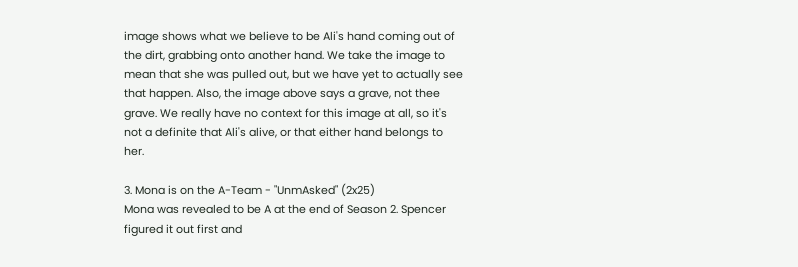image shows what we believe to be Ali's hand coming out of the dirt, grabbing onto another hand. We take the image to mean that she was pulled out, but we have yet to actually see that happen. Also, the image above says a grave, not thee grave. We really have no context for this image at all, so it's not a definite that Ali's alive, or that either hand belongs to her.

3. Mona is on the A-Team - "UnmAsked" (2x25)
Mona was revealed to be A at the end of Season 2. Spencer figured it out first and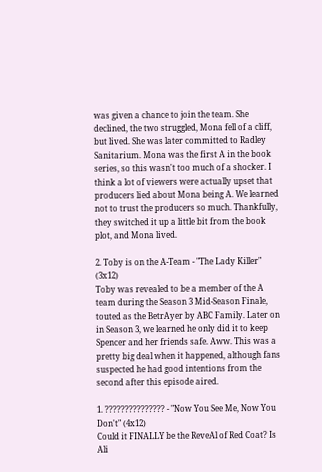was given a chance to join the team. She declined, the two struggled, Mona fell of a cliff, but lived. She was later committed to Radley Sanitarium. Mona was the first A in the book series, so this wasn't too much of a shocker. I think a lot of viewers were actually upset that producers lied about Mona being A. We learned not to trust the producers so much. Thankfully, they switched it up a little bit from the book plot, and Mona lived.

2. Toby is on the A-Team - "The Lady Killer" (3x12)
Toby was revealed to be a member of the A team during the Season 3 Mid-Season Finale, touted as the BetrAyer by ABC Family. Later on in Season 3, we learned he only did it to keep Spencer and her friends safe. Aww. This was a pretty big deal when it happened, although fans suspected he had good intentions from the second after this episode aired.

1. ??????????????? - "Now You See Me, Now You Don't" (4x12)
Could it FINALLY be the ReveAl of Red Coat? Is Ali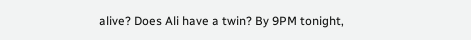alive? Does Ali have a twin? By 9PM tonight,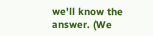we'll know the answer. (We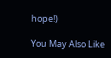hope!)

You May Also Like